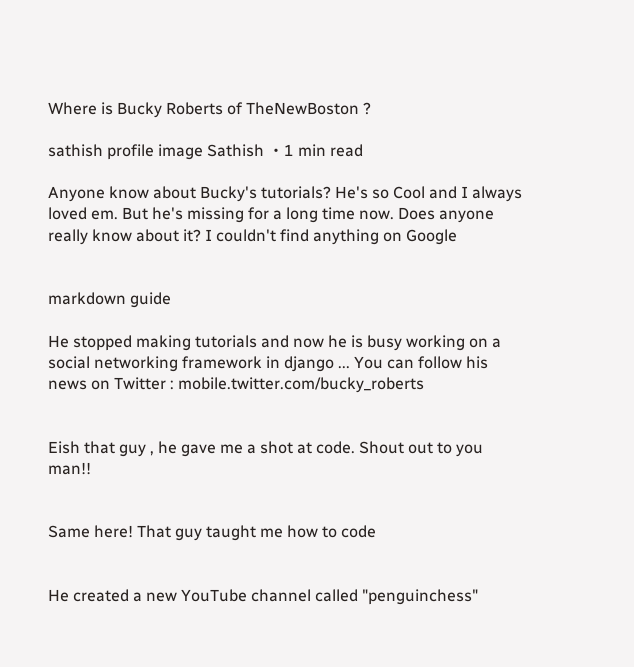Where is Bucky Roberts of TheNewBoston ?

sathish profile image Sathish ・1 min read

Anyone know about Bucky's tutorials? He's so Cool and I always loved em. But he's missing for a long time now. Does anyone really know about it? I couldn't find anything on Google


markdown guide

He stopped making tutorials and now he is busy working on a social networking framework in django ... You can follow his news on Twitter : mobile.twitter.com/bucky_roberts


Eish that guy , he gave me a shot at code. Shout out to you man!!


Same here! That guy taught me how to code


He created a new YouTube channel called "penguinchess"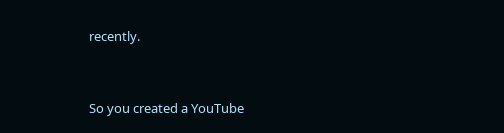recently.


So you created a YouTube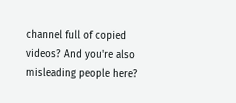channel full of copied videos? And you're also misleading people here?